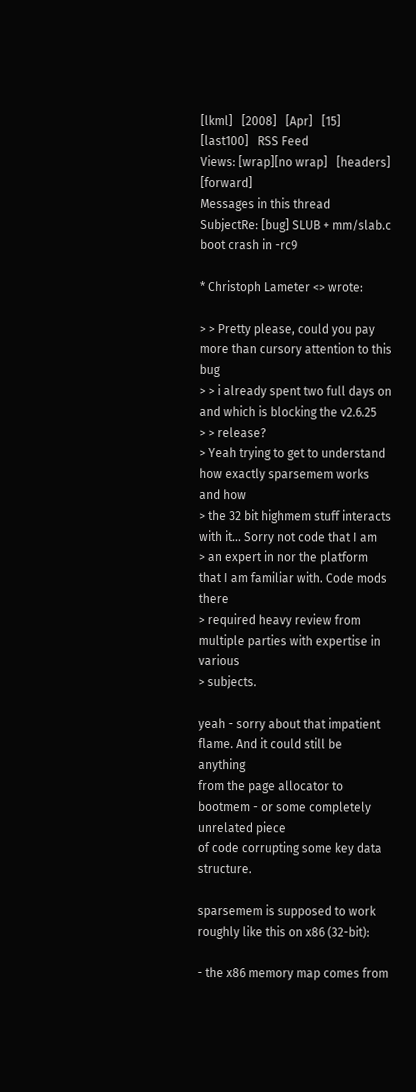[lkml]   [2008]   [Apr]   [15]   [last100]   RSS Feed
Views: [wrap][no wrap]   [headers]  [forward]
Messages in this thread
SubjectRe: [bug] SLUB + mm/slab.c boot crash in -rc9

* Christoph Lameter <> wrote:

> > Pretty please, could you pay more than cursory attention to this bug
> > i already spent two full days on and which is blocking the v2.6.25
> > release?
> Yeah trying to get to understand how exactly sparsemem works and how
> the 32 bit highmem stuff interacts with it... Sorry not code that I am
> an expert in nor the platform that I am familiar with. Code mods there
> required heavy review from multiple parties with expertise in various
> subjects.

yeah - sorry about that impatient flame. And it could still be anything
from the page allocator to bootmem - or some completely unrelated piece
of code corrupting some key data structure.

sparsemem is supposed to work roughly like this on x86 (32-bit):

- the x86 memory map comes from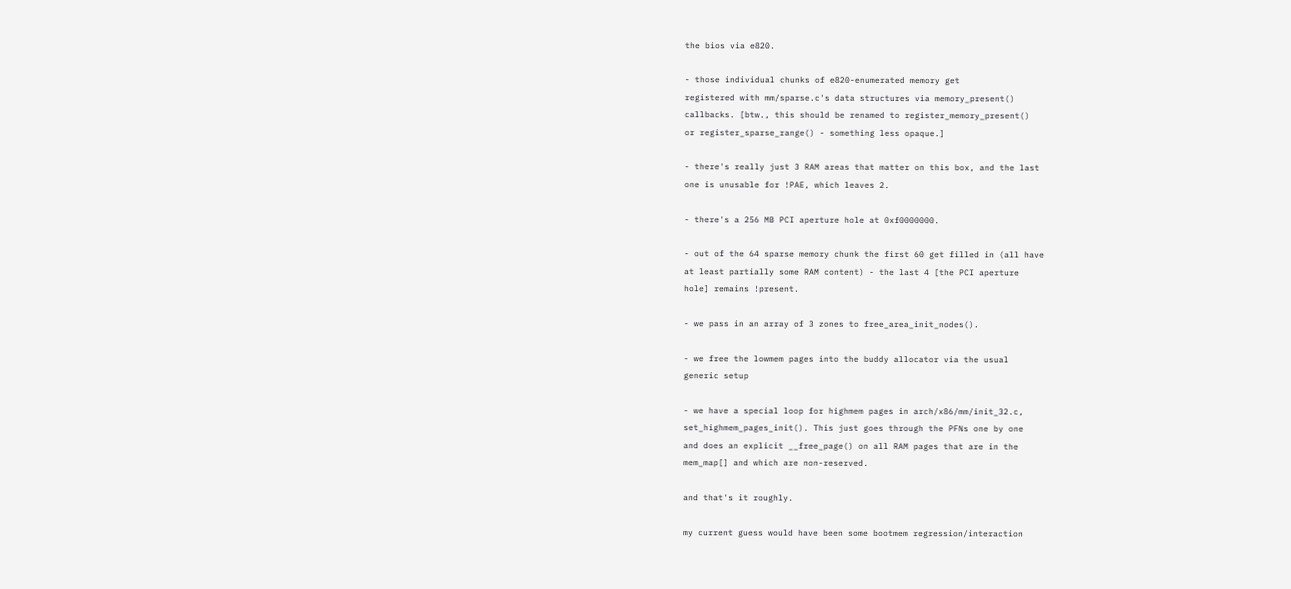the bios via e820.

- those individual chunks of e820-enumerated memory get
registered with mm/sparse.c's data structures via memory_present()
callbacks. [btw., this should be renamed to register_memory_present()
or register_sparse_range() - something less opaque.]

- there's really just 3 RAM areas that matter on this box, and the last
one is unusable for !PAE, which leaves 2.

- there's a 256 MB PCI aperture hole at 0xf0000000.

- out of the 64 sparse memory chunk the first 60 get filled in (all have
at least partially some RAM content) - the last 4 [the PCI aperture
hole] remains !present.

- we pass in an array of 3 zones to free_area_init_nodes().

- we free the lowmem pages into the buddy allocator via the usual
generic setup

- we have a special loop for highmem pages in arch/x86/mm/init_32.c,
set_highmem_pages_init(). This just goes through the PFNs one by one
and does an explicit __free_page() on all RAM pages that are in the
mem_map[] and which are non-reserved.

and that's it roughly.

my current guess would have been some bootmem regression/interaction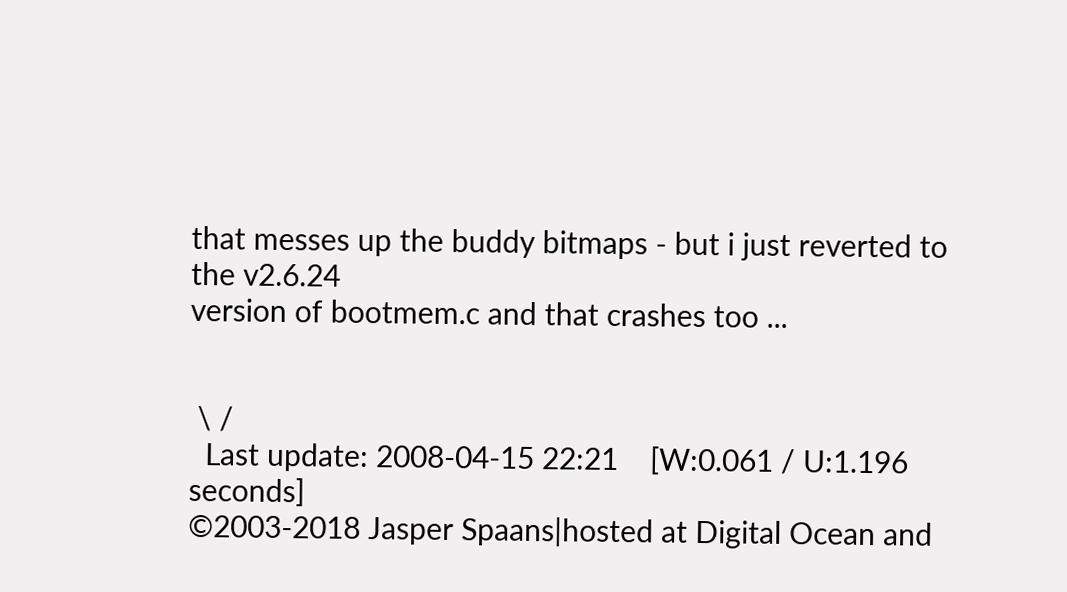that messes up the buddy bitmaps - but i just reverted to the v2.6.24
version of bootmem.c and that crashes too ...


 \ /
  Last update: 2008-04-15 22:21    [W:0.061 / U:1.196 seconds]
©2003-2018 Jasper Spaans|hosted at Digital Ocean and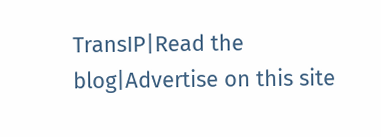TransIP|Read the blog|Advertise on this site